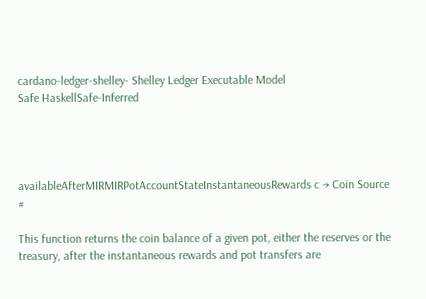cardano-ledger-shelley- Shelley Ledger Executable Model
Safe HaskellSafe-Inferred




availableAfterMIRMIRPotAccountStateInstantaneousRewards c → Coin Source #

This function returns the coin balance of a given pot, either the reserves or the treasury, after the instantaneous rewards and pot transfers are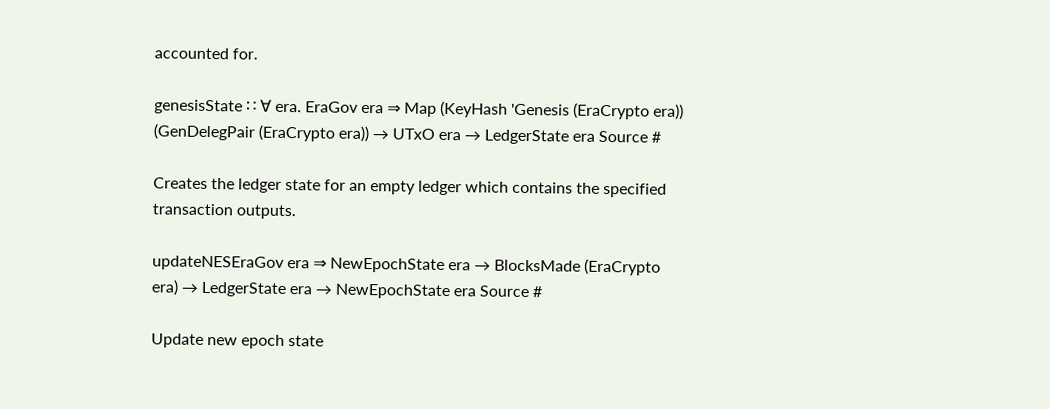accounted for.

genesisState ∷ ∀ era. EraGov era ⇒ Map (KeyHash 'Genesis (EraCrypto era)) (GenDelegPair (EraCrypto era)) → UTxO era → LedgerState era Source #

Creates the ledger state for an empty ledger which contains the specified transaction outputs.

updateNESEraGov era ⇒ NewEpochState era → BlocksMade (EraCrypto era) → LedgerState era → NewEpochState era Source #

Update new epoch state